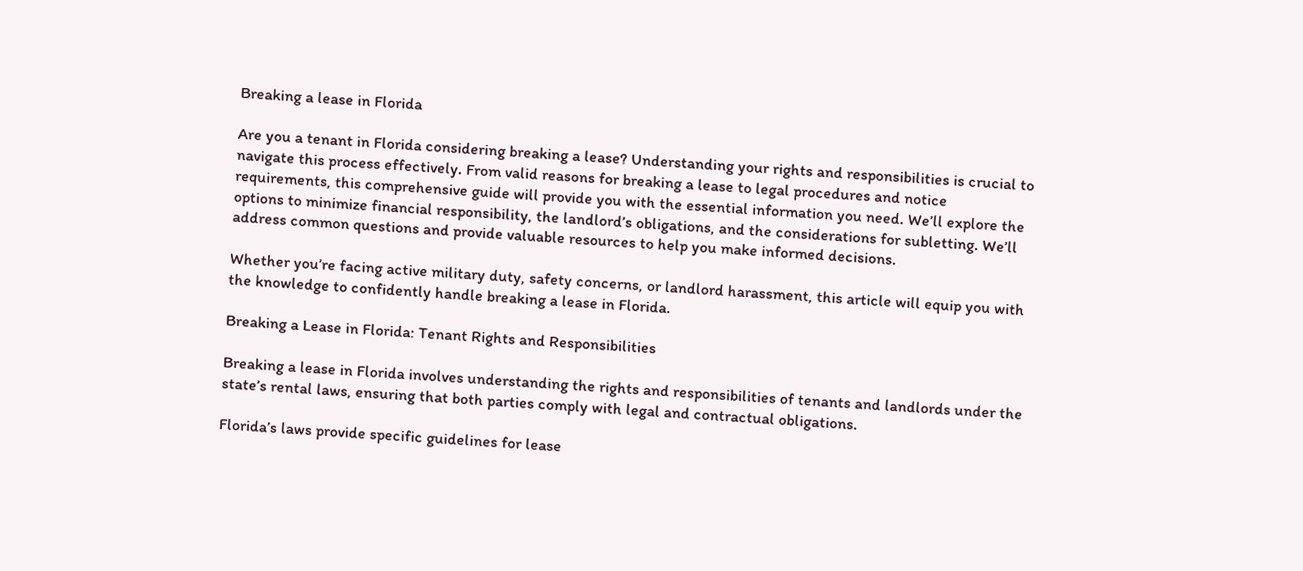Breaking a lease in Florida

Are you a tenant in Florida considering breaking a lease? Understanding your rights and responsibilities is crucial to navigate this process effectively. From valid reasons for breaking a lease to legal procedures and notice requirements, this comprehensive guide will provide you with the essential information you need. We’ll explore the options to minimize financial responsibility, the landlord’s obligations, and the considerations for subletting. We’ll address common questions and provide valuable resources to help you make informed decisions.

Whether you’re facing active military duty, safety concerns, or landlord harassment, this article will equip you with the knowledge to confidently handle breaking a lease in Florida.

Breaking a Lease in Florida: Tenant Rights and Responsibilities

Breaking a lease in Florida involves understanding the rights and responsibilities of tenants and landlords under the state’s rental laws, ensuring that both parties comply with legal and contractual obligations.

Florida’s laws provide specific guidelines for lease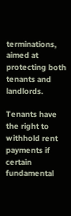terminations, aimed at protecting both tenants and landlords.

Tenants have the right to withhold rent payments if certain fundamental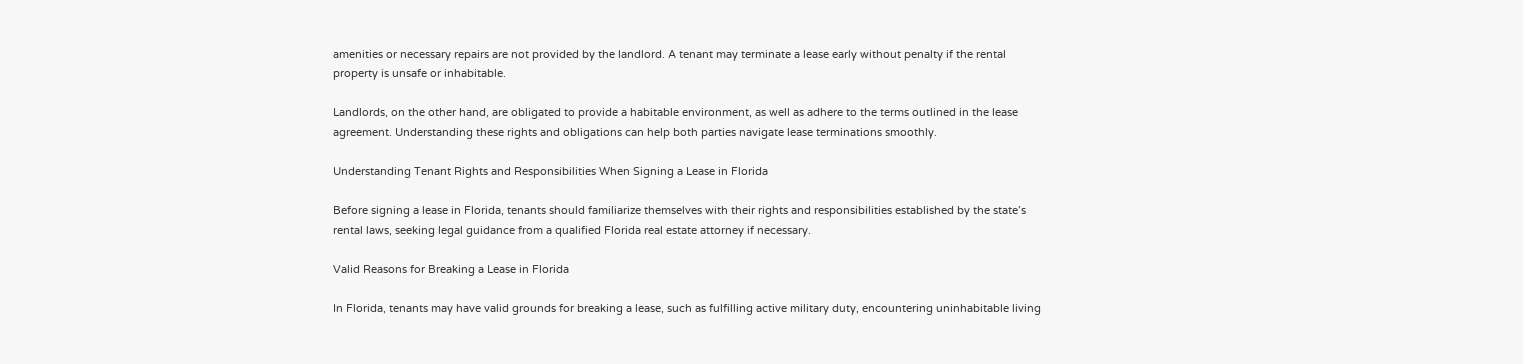amenities or necessary repairs are not provided by the landlord. A tenant may terminate a lease early without penalty if the rental property is unsafe or inhabitable.

Landlords, on the other hand, are obligated to provide a habitable environment, as well as adhere to the terms outlined in the lease agreement. Understanding these rights and obligations can help both parties navigate lease terminations smoothly.

Understanding Tenant Rights and Responsibilities When Signing a Lease in Florida

Before signing a lease in Florida, tenants should familiarize themselves with their rights and responsibilities established by the state’s rental laws, seeking legal guidance from a qualified Florida real estate attorney if necessary.

Valid Reasons for Breaking a Lease in Florida

In Florida, tenants may have valid grounds for breaking a lease, such as fulfilling active military duty, encountering uninhabitable living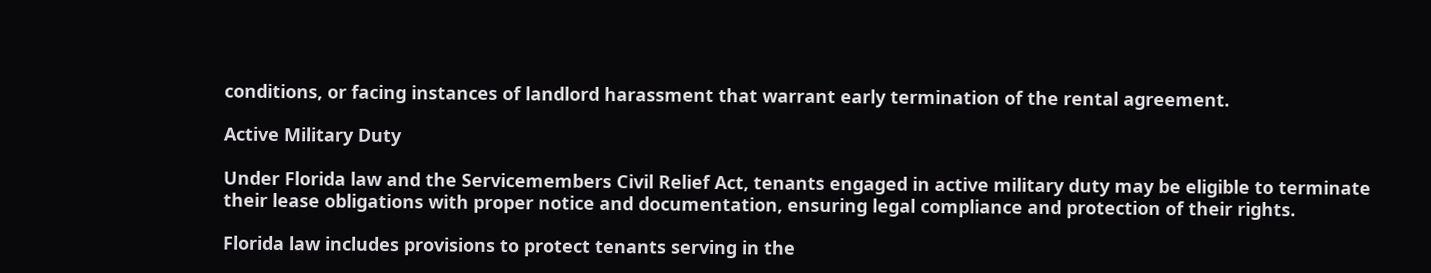conditions, or facing instances of landlord harassment that warrant early termination of the rental agreement.

Active Military Duty

Under Florida law and the Servicemembers Civil Relief Act, tenants engaged in active military duty may be eligible to terminate their lease obligations with proper notice and documentation, ensuring legal compliance and protection of their rights.

Florida law includes provisions to protect tenants serving in the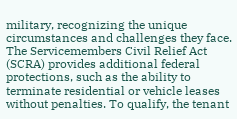military, recognizing the unique circumstances and challenges they face. The Servicemembers Civil Relief Act (SCRA) provides additional federal protections, such as the ability to terminate residential or vehicle leases without penalties. To qualify, the tenant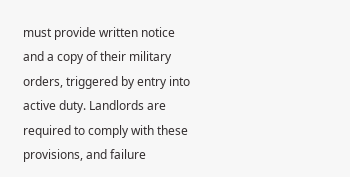must provide written notice and a copy of their military orders, triggered by entry into active duty. Landlords are required to comply with these provisions, and failure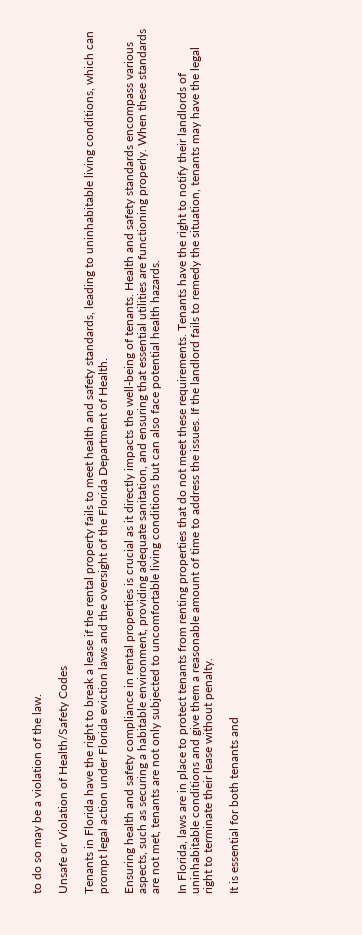to do so may be a violation of the law.

Unsafe or Violation of Health/Safety Codes

Tenants in Florida have the right to break a lease if the rental property fails to meet health and safety standards, leading to uninhabitable living conditions, which can prompt legal action under Florida eviction laws and the oversight of the Florida Department of Health.

Ensuring health and safety compliance in rental properties is crucial as it directly impacts the well-being of tenants. Health and safety standards encompass various aspects, such as securing a habitable environment, providing adequate sanitation, and ensuring that essential utilities are functioning properly. When these standards are not met, tenants are not only subjected to uncomfortable living conditions but can also face potential health hazards.

In Florida, laws are in place to protect tenants from renting properties that do not meet these requirements. Tenants have the right to notify their landlords of uninhabitable conditions and give them a reasonable amount of time to address the issues. If the landlord fails to remedy the situation, tenants may have the legal right to terminate their lease without penalty.

It is essential for both tenants and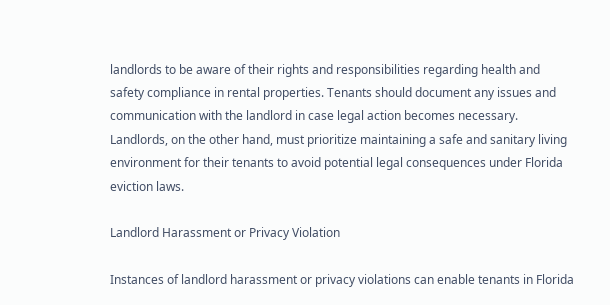landlords to be aware of their rights and responsibilities regarding health and safety compliance in rental properties. Tenants should document any issues and communication with the landlord in case legal action becomes necessary. Landlords, on the other hand, must prioritize maintaining a safe and sanitary living environment for their tenants to avoid potential legal consequences under Florida eviction laws.

Landlord Harassment or Privacy Violation

Instances of landlord harassment or privacy violations can enable tenants in Florida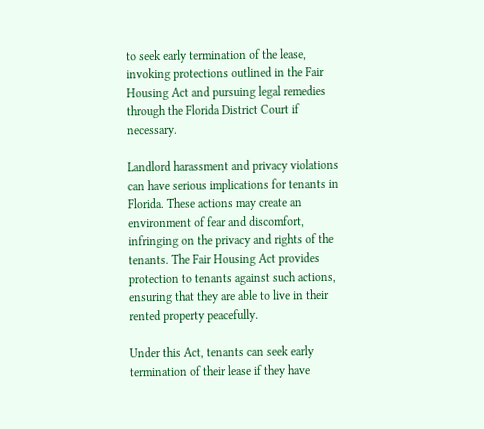to seek early termination of the lease, invoking protections outlined in the Fair Housing Act and pursuing legal remedies through the Florida District Court if necessary.

Landlord harassment and privacy violations can have serious implications for tenants in Florida. These actions may create an environment of fear and discomfort, infringing on the privacy and rights of the tenants. The Fair Housing Act provides protection to tenants against such actions, ensuring that they are able to live in their rented property peacefully.

Under this Act, tenants can seek early termination of their lease if they have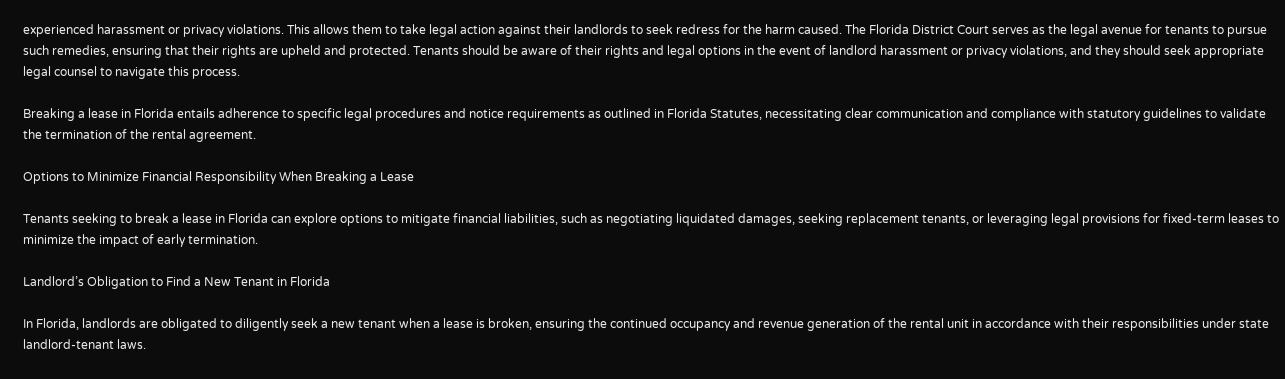experienced harassment or privacy violations. This allows them to take legal action against their landlords to seek redress for the harm caused. The Florida District Court serves as the legal avenue for tenants to pursue such remedies, ensuring that their rights are upheld and protected. Tenants should be aware of their rights and legal options in the event of landlord harassment or privacy violations, and they should seek appropriate legal counsel to navigate this process.

Breaking a lease in Florida entails adherence to specific legal procedures and notice requirements as outlined in Florida Statutes, necessitating clear communication and compliance with statutory guidelines to validate the termination of the rental agreement.

Options to Minimize Financial Responsibility When Breaking a Lease

Tenants seeking to break a lease in Florida can explore options to mitigate financial liabilities, such as negotiating liquidated damages, seeking replacement tenants, or leveraging legal provisions for fixed-term leases to minimize the impact of early termination.

Landlord’s Obligation to Find a New Tenant in Florida

In Florida, landlords are obligated to diligently seek a new tenant when a lease is broken, ensuring the continued occupancy and revenue generation of the rental unit in accordance with their responsibilities under state landlord-tenant laws.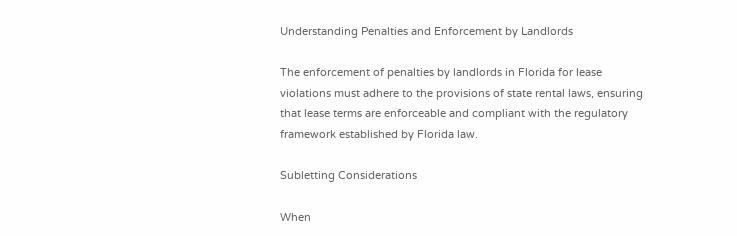Understanding Penalties and Enforcement by Landlords

The enforcement of penalties by landlords in Florida for lease violations must adhere to the provisions of state rental laws, ensuring that lease terms are enforceable and compliant with the regulatory framework established by Florida law.

Subletting Considerations

When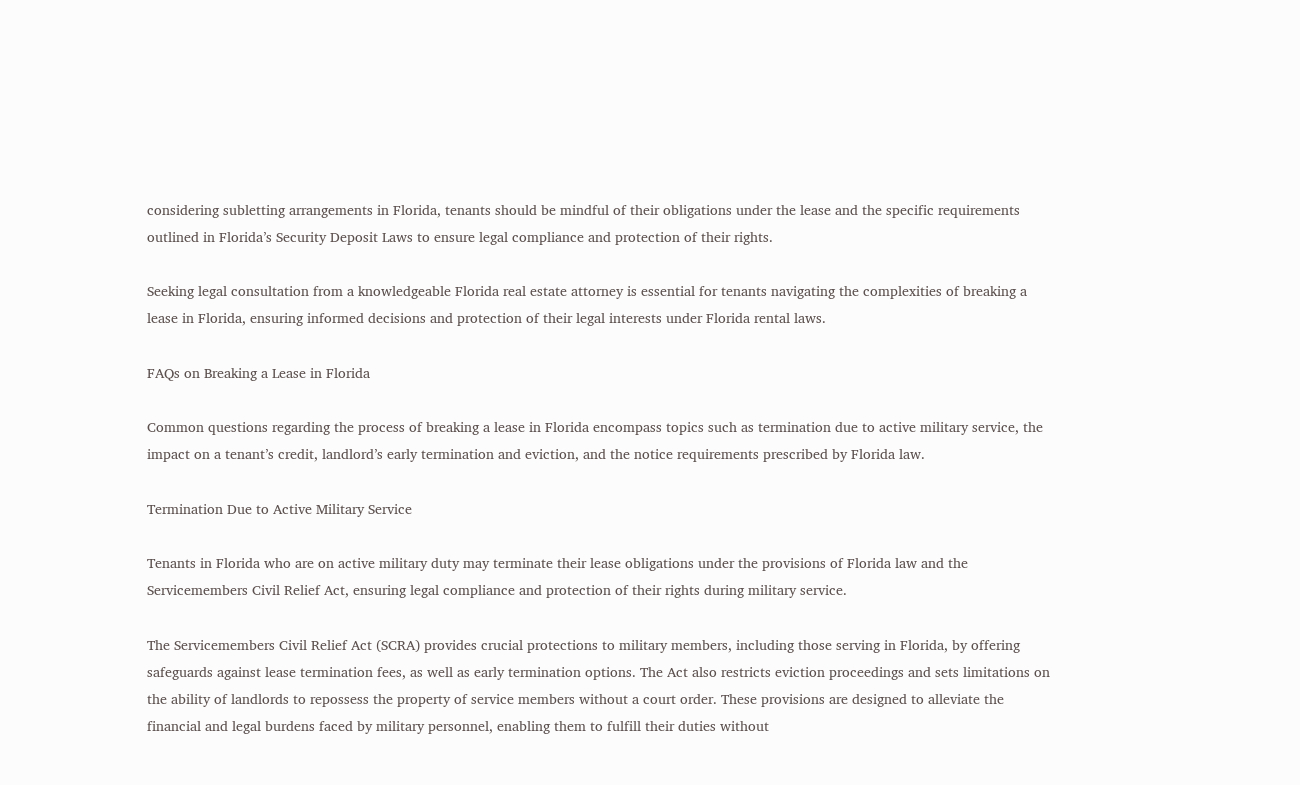considering subletting arrangements in Florida, tenants should be mindful of their obligations under the lease and the specific requirements outlined in Florida’s Security Deposit Laws to ensure legal compliance and protection of their rights.

Seeking legal consultation from a knowledgeable Florida real estate attorney is essential for tenants navigating the complexities of breaking a lease in Florida, ensuring informed decisions and protection of their legal interests under Florida rental laws.

FAQs on Breaking a Lease in Florida

Common questions regarding the process of breaking a lease in Florida encompass topics such as termination due to active military service, the impact on a tenant’s credit, landlord’s early termination and eviction, and the notice requirements prescribed by Florida law.

Termination Due to Active Military Service

Tenants in Florida who are on active military duty may terminate their lease obligations under the provisions of Florida law and the Servicemembers Civil Relief Act, ensuring legal compliance and protection of their rights during military service.

The Servicemembers Civil Relief Act (SCRA) provides crucial protections to military members, including those serving in Florida, by offering safeguards against lease termination fees, as well as early termination options. The Act also restricts eviction proceedings and sets limitations on the ability of landlords to repossess the property of service members without a court order. These provisions are designed to alleviate the financial and legal burdens faced by military personnel, enabling them to fulfill their duties without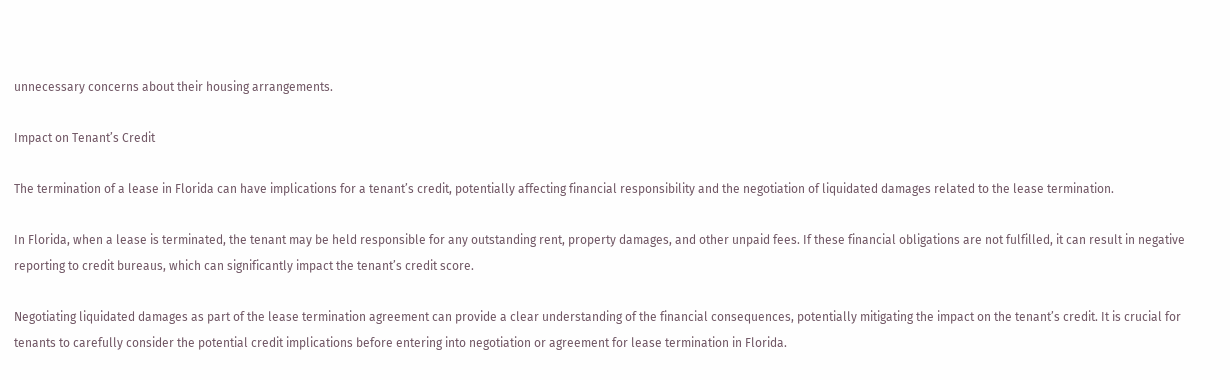unnecessary concerns about their housing arrangements.

Impact on Tenant’s Credit

The termination of a lease in Florida can have implications for a tenant’s credit, potentially affecting financial responsibility and the negotiation of liquidated damages related to the lease termination.

In Florida, when a lease is terminated, the tenant may be held responsible for any outstanding rent, property damages, and other unpaid fees. If these financial obligations are not fulfilled, it can result in negative reporting to credit bureaus, which can significantly impact the tenant’s credit score.

Negotiating liquidated damages as part of the lease termination agreement can provide a clear understanding of the financial consequences, potentially mitigating the impact on the tenant’s credit. It is crucial for tenants to carefully consider the potential credit implications before entering into negotiation or agreement for lease termination in Florida.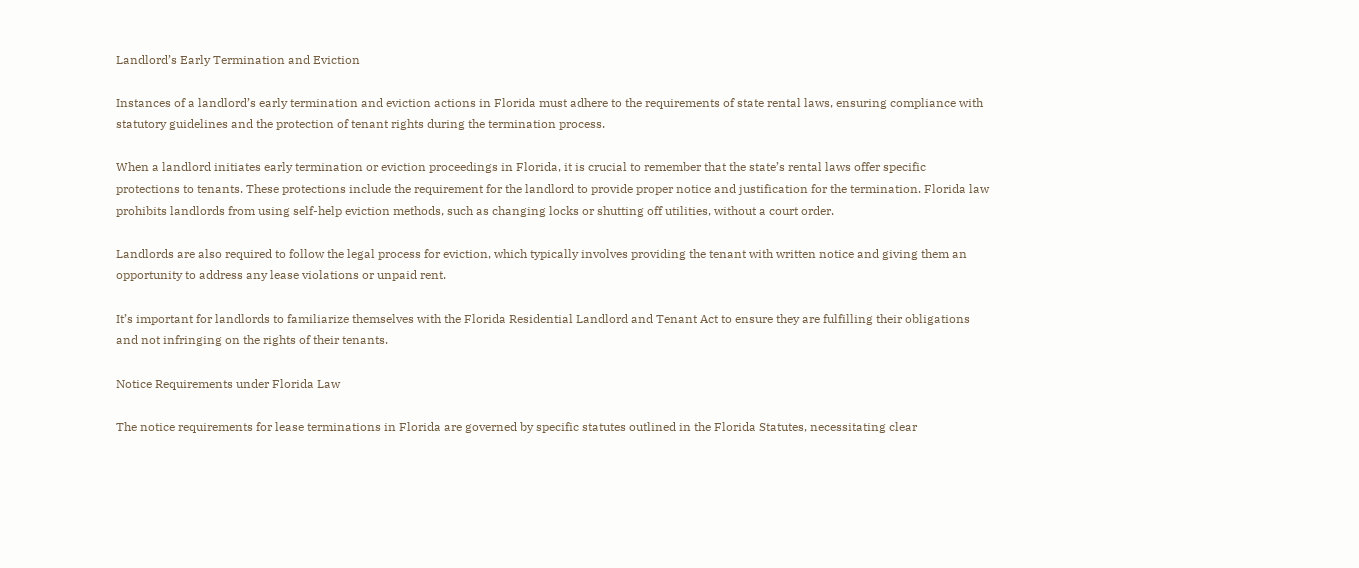Landlord’s Early Termination and Eviction

Instances of a landlord’s early termination and eviction actions in Florida must adhere to the requirements of state rental laws, ensuring compliance with statutory guidelines and the protection of tenant rights during the termination process.

When a landlord initiates early termination or eviction proceedings in Florida, it is crucial to remember that the state’s rental laws offer specific protections to tenants. These protections include the requirement for the landlord to provide proper notice and justification for the termination. Florida law prohibits landlords from using self-help eviction methods, such as changing locks or shutting off utilities, without a court order.

Landlords are also required to follow the legal process for eviction, which typically involves providing the tenant with written notice and giving them an opportunity to address any lease violations or unpaid rent.

It’s important for landlords to familiarize themselves with the Florida Residential Landlord and Tenant Act to ensure they are fulfilling their obligations and not infringing on the rights of their tenants.

Notice Requirements under Florida Law

The notice requirements for lease terminations in Florida are governed by specific statutes outlined in the Florida Statutes, necessitating clear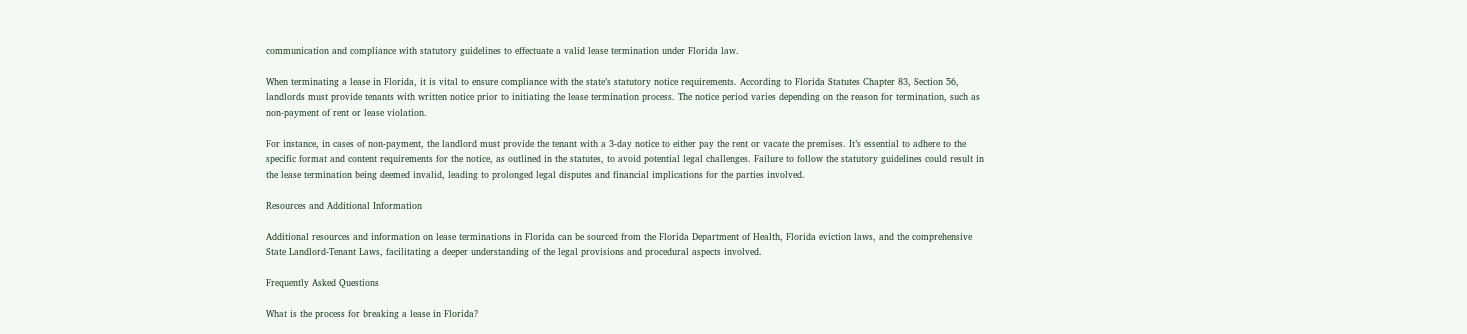communication and compliance with statutory guidelines to effectuate a valid lease termination under Florida law.

When terminating a lease in Florida, it is vital to ensure compliance with the state’s statutory notice requirements. According to Florida Statutes Chapter 83, Section 56, landlords must provide tenants with written notice prior to initiating the lease termination process. The notice period varies depending on the reason for termination, such as non-payment of rent or lease violation.

For instance, in cases of non-payment, the landlord must provide the tenant with a 3-day notice to either pay the rent or vacate the premises. It’s essential to adhere to the specific format and content requirements for the notice, as outlined in the statutes, to avoid potential legal challenges. Failure to follow the statutory guidelines could result in the lease termination being deemed invalid, leading to prolonged legal disputes and financial implications for the parties involved.

Resources and Additional Information

Additional resources and information on lease terminations in Florida can be sourced from the Florida Department of Health, Florida eviction laws, and the comprehensive State Landlord-Tenant Laws, facilitating a deeper understanding of the legal provisions and procedural aspects involved.

Frequently Asked Questions

What is the process for breaking a lease in Florida?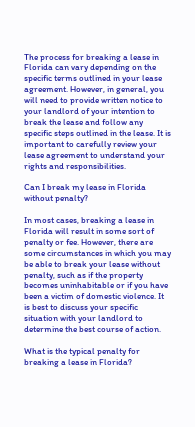The process for breaking a lease in Florida can vary depending on the specific terms outlined in your lease agreement. However, in general, you will need to provide written notice to your landlord of your intention to break the lease and follow any specific steps outlined in the lease. It is important to carefully review your lease agreement to understand your rights and responsibilities.

Can I break my lease in Florida without penalty?

In most cases, breaking a lease in Florida will result in some sort of penalty or fee. However, there are some circumstances in which you may be able to break your lease without penalty, such as if the property becomes uninhabitable or if you have been a victim of domestic violence. It is best to discuss your specific situation with your landlord to determine the best course of action.

What is the typical penalty for breaking a lease in Florida?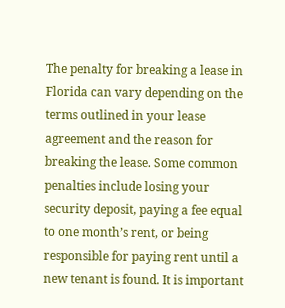The penalty for breaking a lease in Florida can vary depending on the terms outlined in your lease agreement and the reason for breaking the lease. Some common penalties include losing your security deposit, paying a fee equal to one month’s rent, or being responsible for paying rent until a new tenant is found. It is important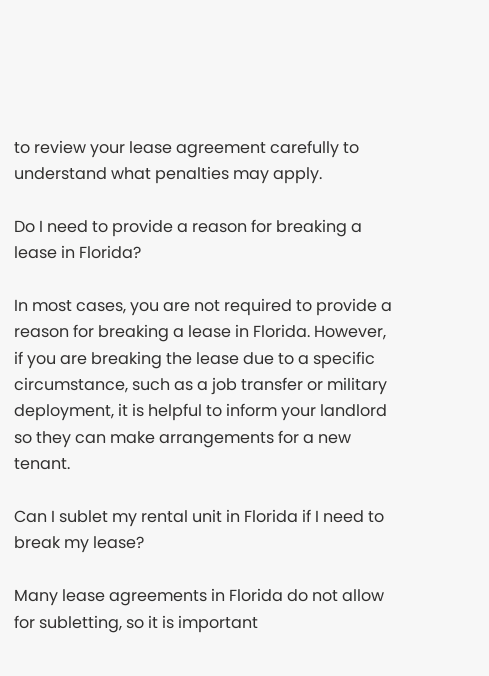to review your lease agreement carefully to understand what penalties may apply.

Do I need to provide a reason for breaking a lease in Florida?

In most cases, you are not required to provide a reason for breaking a lease in Florida. However, if you are breaking the lease due to a specific circumstance, such as a job transfer or military deployment, it is helpful to inform your landlord so they can make arrangements for a new tenant.

Can I sublet my rental unit in Florida if I need to break my lease?

Many lease agreements in Florida do not allow for subletting, so it is important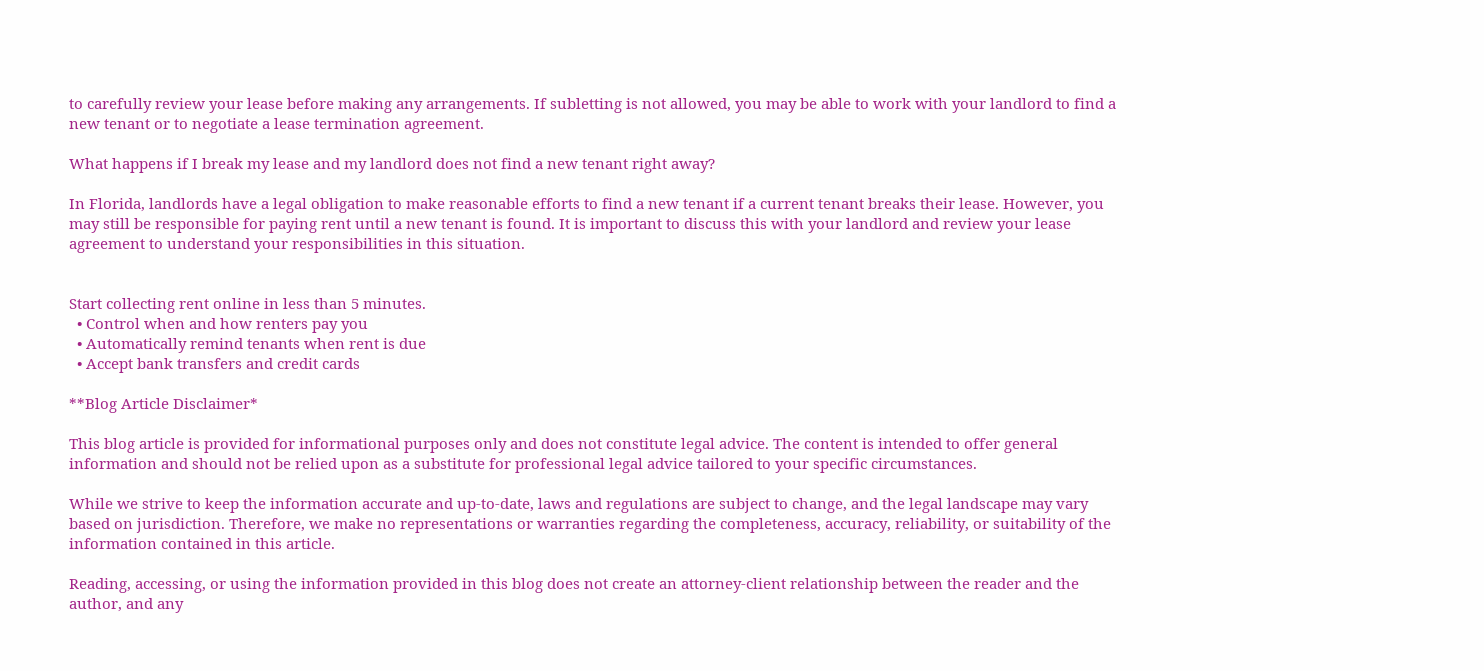to carefully review your lease before making any arrangements. If subletting is not allowed, you may be able to work with your landlord to find a new tenant or to negotiate a lease termination agreement.

What happens if I break my lease and my landlord does not find a new tenant right away?

In Florida, landlords have a legal obligation to make reasonable efforts to find a new tenant if a current tenant breaks their lease. However, you may still be responsible for paying rent until a new tenant is found. It is important to discuss this with your landlord and review your lease agreement to understand your responsibilities in this situation.


Start collecting rent online in less than 5 minutes.
  • Control when and how renters pay you
  • Automatically remind tenants when rent is due
  • Accept bank transfers and credit cards

**Blog Article Disclaimer*

This blog article is provided for informational purposes only and does not constitute legal advice. The content is intended to offer general information and should not be relied upon as a substitute for professional legal advice tailored to your specific circumstances.

While we strive to keep the information accurate and up-to-date, laws and regulations are subject to change, and the legal landscape may vary based on jurisdiction. Therefore, we make no representations or warranties regarding the completeness, accuracy, reliability, or suitability of the information contained in this article.

Reading, accessing, or using the information provided in this blog does not create an attorney-client relationship between the reader and the author, and any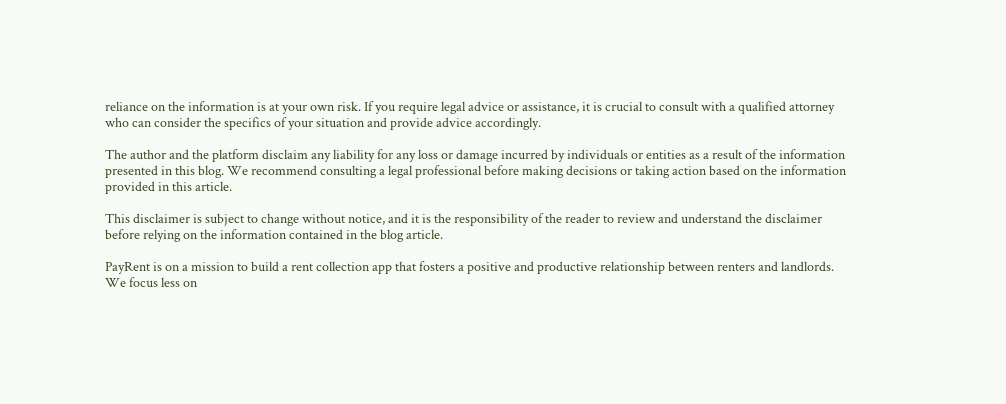reliance on the information is at your own risk. If you require legal advice or assistance, it is crucial to consult with a qualified attorney who can consider the specifics of your situation and provide advice accordingly.

The author and the platform disclaim any liability for any loss or damage incurred by individuals or entities as a result of the information presented in this blog. We recommend consulting a legal professional before making decisions or taking action based on the information provided in this article.

This disclaimer is subject to change without notice, and it is the responsibility of the reader to review and understand the disclaimer before relying on the information contained in the blog article.

PayRent is on a mission to build a rent collection app that fosters a positive and productive relationship between renters and landlords. We focus less on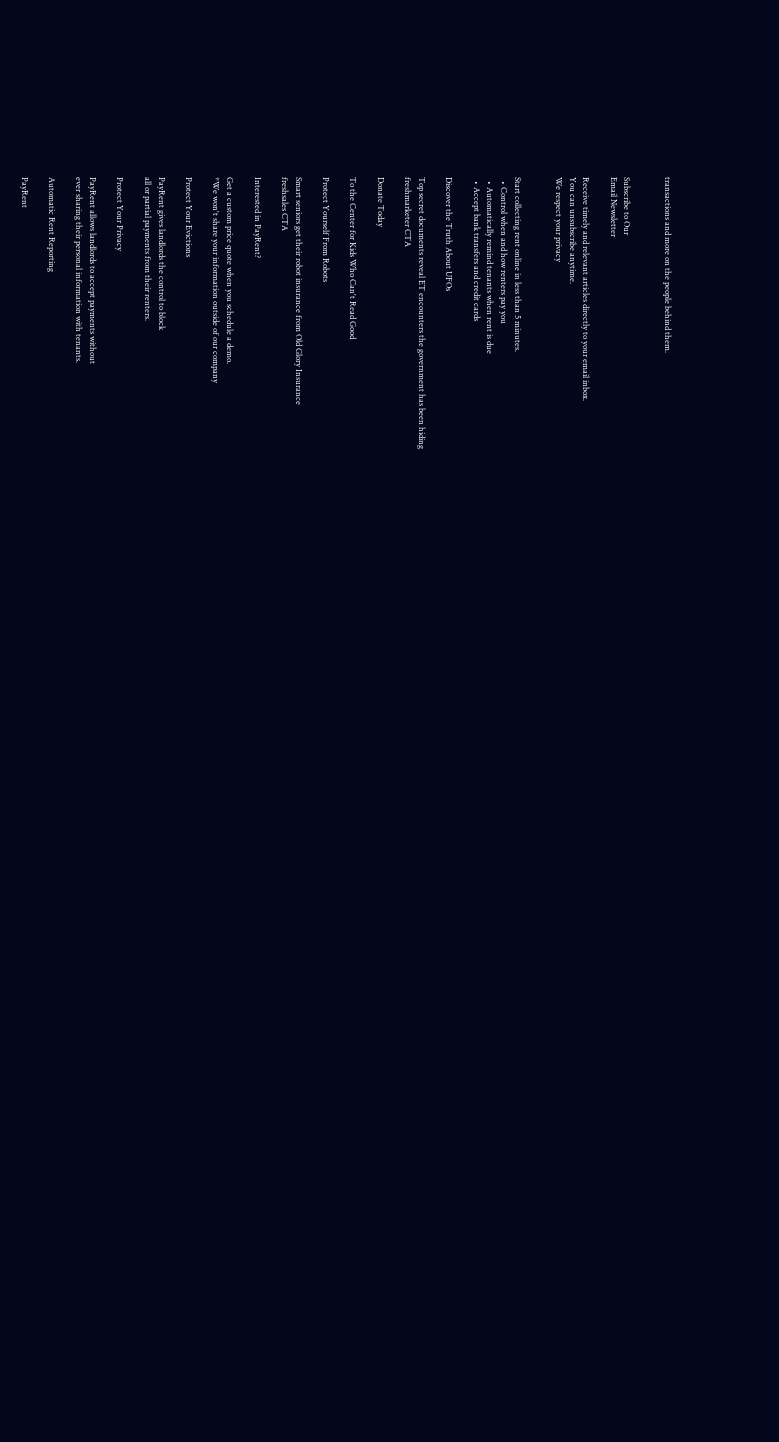transactions and more on the people behind them.


Subscribe to Our
Email Newsletter

Receive timely and relevant articles directly to your email inbox.
You can unsubscribe anytime.
We respect your privacy


Start collecting rent online in less than 5 minutes.
  • Control when and how renters pay you
  • Automatically remind tenants when rent is due
  • Accept bank transfers and credit cards

Discover the Truth About UFOs

Top secret documents reveal ET encounters the government has been hiding
freshmarketer CTA

Donate Today

To the Center for Kids Who Can't Read Good

Protect Yourself From Robots

Smart seniors get their robot insurance from Old Glory Insurance
freshsales CTA

Interested in PayRent?

Get a custom price quote when you schedule a demo.
*We won't share your information outside of our company

Protect Your Evictions

PayRent gives landlords the control to block
all or partial payments from their renters.

Protect Your Privacy

PayRent allows landlords to accept payments without
ever sharing their personal information with tenants.

Automatic Rent Reporting

PayRent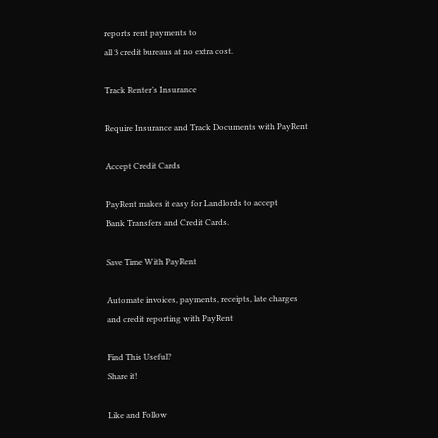reports rent payments to
all 3 credit bureaus at no extra cost.

Track Renter’s Insurance

Require Insurance and Track Documents with PayRent

Accept Credit Cards

PayRent makes it easy for Landlords to accept
Bank Transfers and Credit Cards.

Save Time With PayRent

Automate invoices, payments, receipts, late charges
and credit reporting with PayRent

Find This Useful?
Share it!

Like and Follow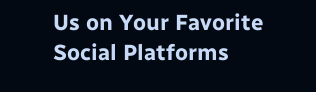Us on Your Favorite Social Platforms